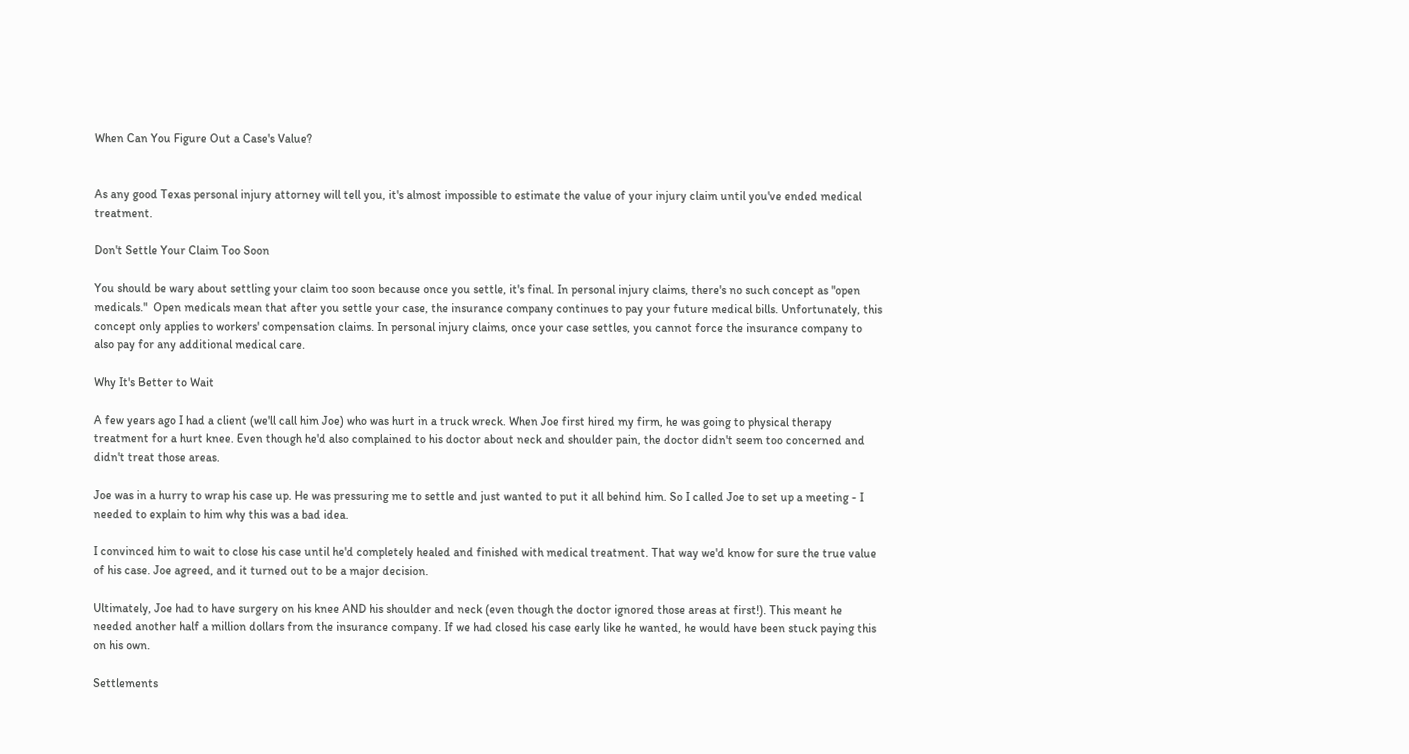When Can You Figure Out a Case's Value?


As any good Texas personal injury attorney will tell you, it's almost impossible to estimate the value of your injury claim until you've ended medical treatment.

Don't Settle Your Claim Too Soon

You should be wary about settling your claim too soon because once you settle, it's final. In personal injury claims, there's no such concept as "open medicals."  Open medicals mean that after you settle your case, the insurance company continues to pay your future medical bills. Unfortunately, this concept only applies to workers' compensation claims. In personal injury claims, once your case settles, you cannot force the insurance company to also pay for any additional medical care.

Why It's Better to Wait

A few years ago I had a client (we'll call him Joe) who was hurt in a truck wreck. When Joe first hired my firm, he was going to physical therapy treatment for a hurt knee. Even though he'd also complained to his doctor about neck and shoulder pain, the doctor didn't seem too concerned and didn't treat those areas.

Joe was in a hurry to wrap his case up. He was pressuring me to settle and just wanted to put it all behind him. So I called Joe to set up a meeting - I needed to explain to him why this was a bad idea.

I convinced him to wait to close his case until he'd completely healed and finished with medical treatment. That way we'd know for sure the true value of his case. Joe agreed, and it turned out to be a major decision.

Ultimately, Joe had to have surgery on his knee AND his shoulder and neck (even though the doctor ignored those areas at first!). This meant he needed another half a million dollars from the insurance company. If we had closed his case early like he wanted, he would have been stuck paying this on his own.

Settlements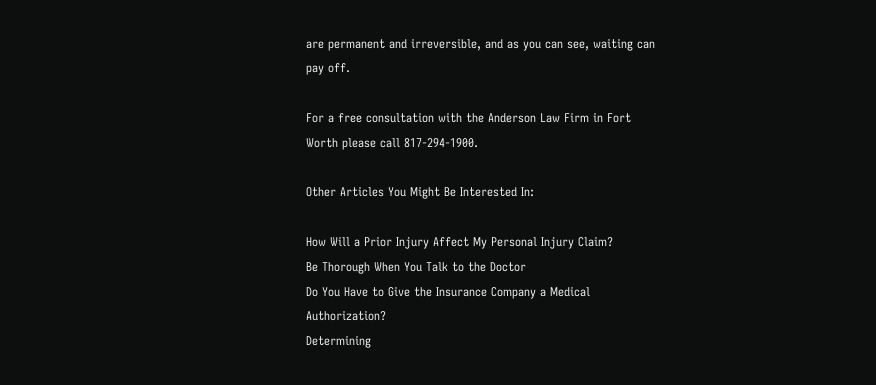are permanent and irreversible, and as you can see, waiting can pay off.

For a free consultation with the Anderson Law Firm in Fort Worth please call 817-294-1900.

Other Articles You Might Be Interested In:

How Will a Prior Injury Affect My Personal Injury Claim?
Be Thorough When You Talk to the Doctor
Do You Have to Give the Insurance Company a Medical Authorization?
Determining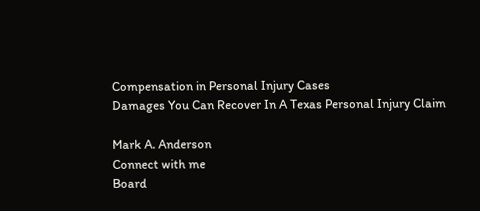Compensation in Personal Injury Cases
Damages You Can Recover In A Texas Personal Injury Claim

Mark A. Anderson
Connect with me
Board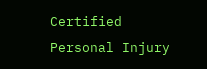Certified Personal Injury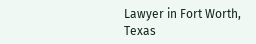Lawyer in Fort Worth, Texas